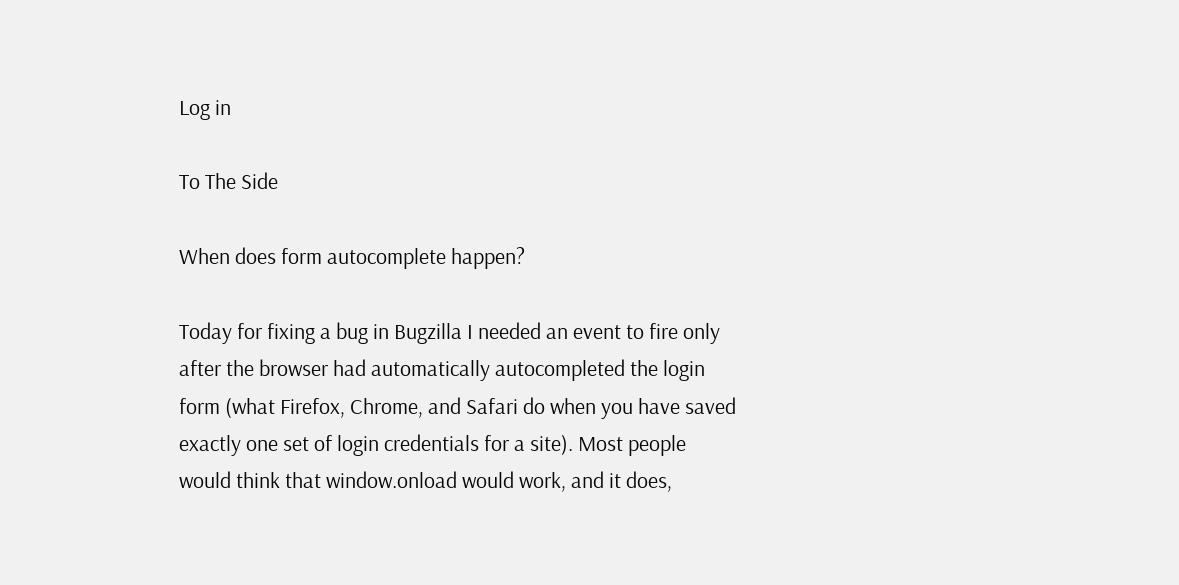Log in

To The Side

When does form autocomplete happen?

Today for fixing a bug in Bugzilla I needed an event to fire only after the browser had automatically autocompleted the login form (what Firefox, Chrome, and Safari do when you have saved exactly one set of login credentials for a site). Most people would think that window.onload would work, and it does,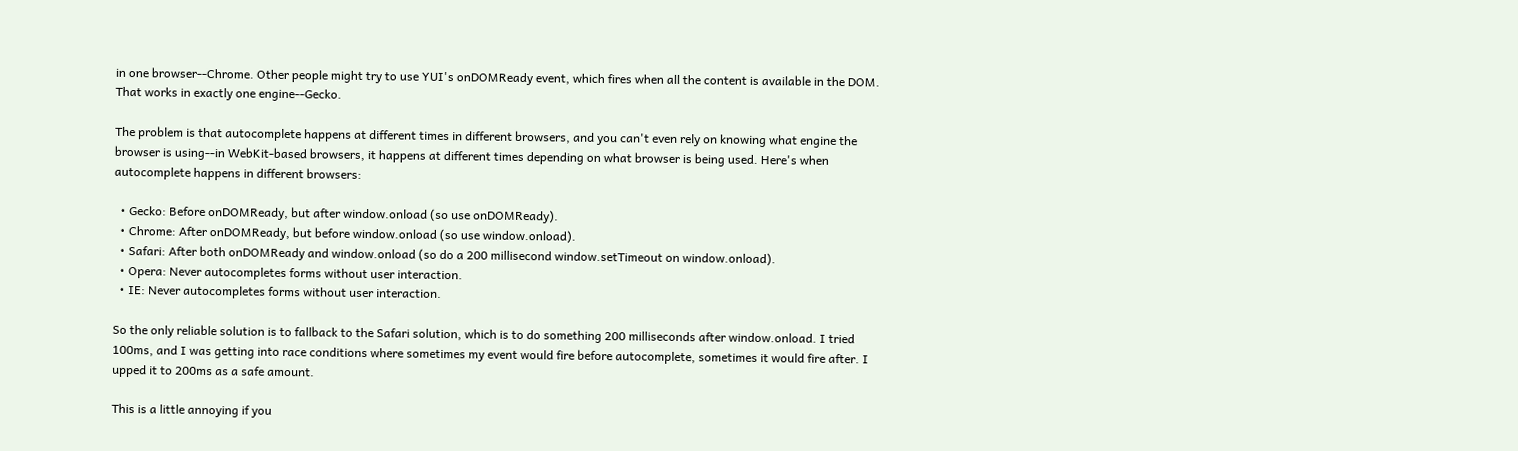in one browser--Chrome. Other people might try to use YUI's onDOMReady event, which fires when all the content is available in the DOM. That works in exactly one engine--Gecko.

The problem is that autocomplete happens at different times in different browsers, and you can't even rely on knowing what engine the browser is using--in WebKit-based browsers, it happens at different times depending on what browser is being used. Here's when autocomplete happens in different browsers:

  • Gecko: Before onDOMReady, but after window.onload (so use onDOMReady).
  • Chrome: After onDOMReady, but before window.onload (so use window.onload).
  • Safari: After both onDOMReady and window.onload (so do a 200 millisecond window.setTimeout on window.onload).
  • Opera: Never autocompletes forms without user interaction.
  • IE: Never autocompletes forms without user interaction.

So the only reliable solution is to fallback to the Safari solution, which is to do something 200 milliseconds after window.onload. I tried 100ms, and I was getting into race conditions where sometimes my event would fire before autocomplete, sometimes it would fire after. I upped it to 200ms as a safe amount.

This is a little annoying if you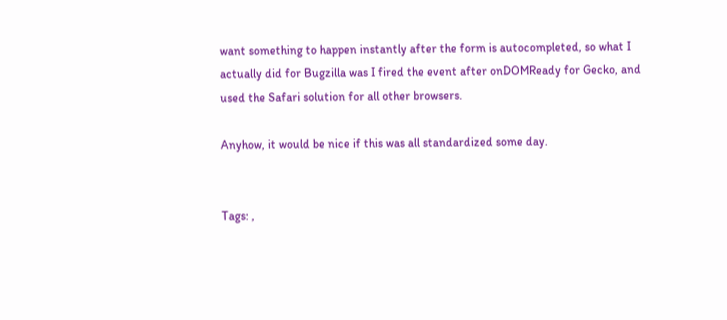want something to happen instantly after the form is autocompleted, so what I actually did for Bugzilla was I fired the event after onDOMReady for Gecko, and used the Safari solution for all other browsers.

Anyhow, it would be nice if this was all standardized some day.


Tags: ,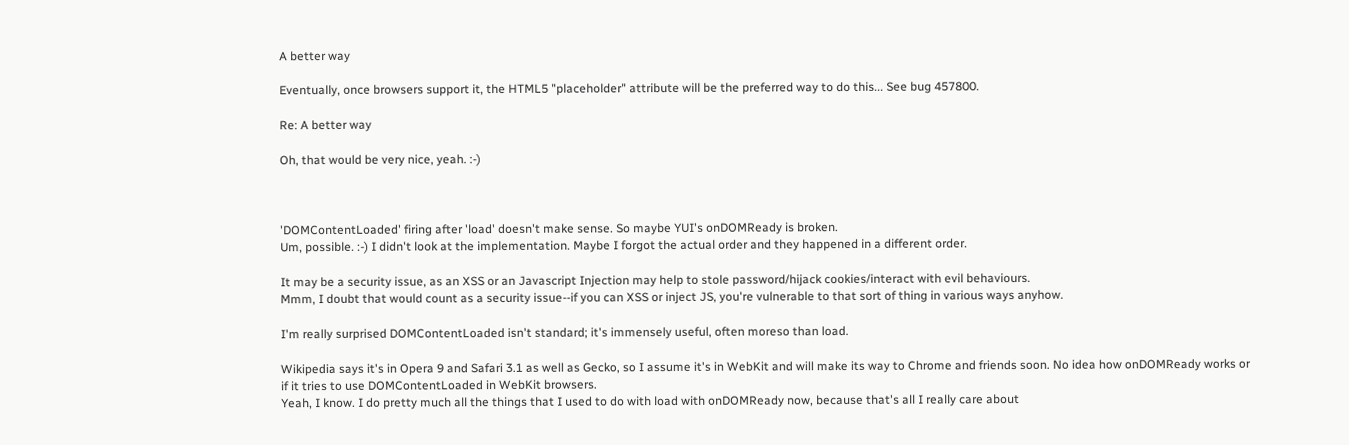A better way

Eventually, once browsers support it, the HTML5 "placeholder" attribute will be the preferred way to do this... See bug 457800.

Re: A better way

Oh, that would be very nice, yeah. :-)



'DOMContentLoaded' firing after 'load' doesn't make sense. So maybe YUI's onDOMReady is broken.
Um, possible. :-) I didn't look at the implementation. Maybe I forgot the actual order and they happened in a different order.

It may be a security issue, as an XSS or an Javascript Injection may help to stole password/hijack cookies/interact with evil behaviours.
Mmm, I doubt that would count as a security issue--if you can XSS or inject JS, you're vulnerable to that sort of thing in various ways anyhow.

I'm really surprised DOMContentLoaded isn't standard; it's immensely useful, often moreso than load.

Wikipedia says it's in Opera 9 and Safari 3.1 as well as Gecko, so I assume it's in WebKit and will make its way to Chrome and friends soon. No idea how onDOMReady works or if it tries to use DOMContentLoaded in WebKit browsers.
Yeah, I know. I do pretty much all the things that I used to do with load with onDOMReady now, because that's all I really care about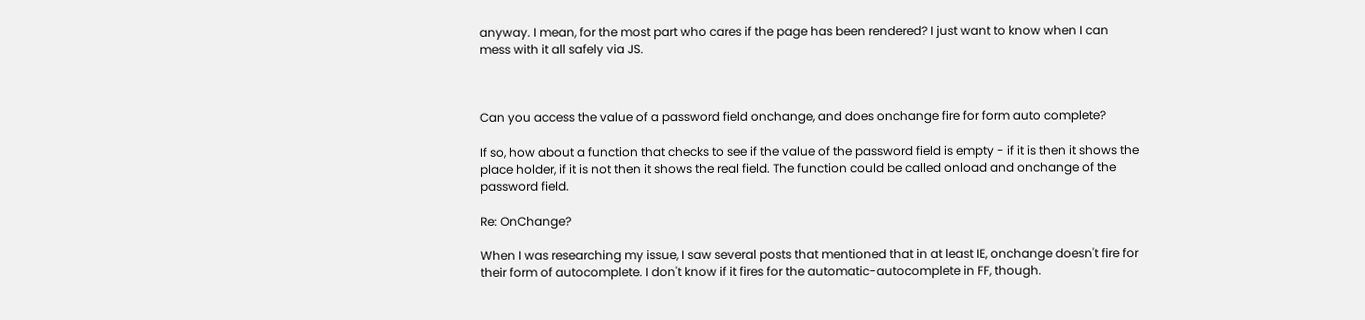anyway. I mean, for the most part who cares if the page has been rendered? I just want to know when I can mess with it all safely via JS.



Can you access the value of a password field onchange, and does onchange fire for form auto complete?

If so, how about a function that checks to see if the value of the password field is empty - if it is then it shows the place holder, if it is not then it shows the real field. The function could be called onload and onchange of the password field.

Re: OnChange?

When I was researching my issue, I saw several posts that mentioned that in at least IE, onchange doesn't fire for their form of autocomplete. I don't know if it fires for the automatic-autocomplete in FF, though.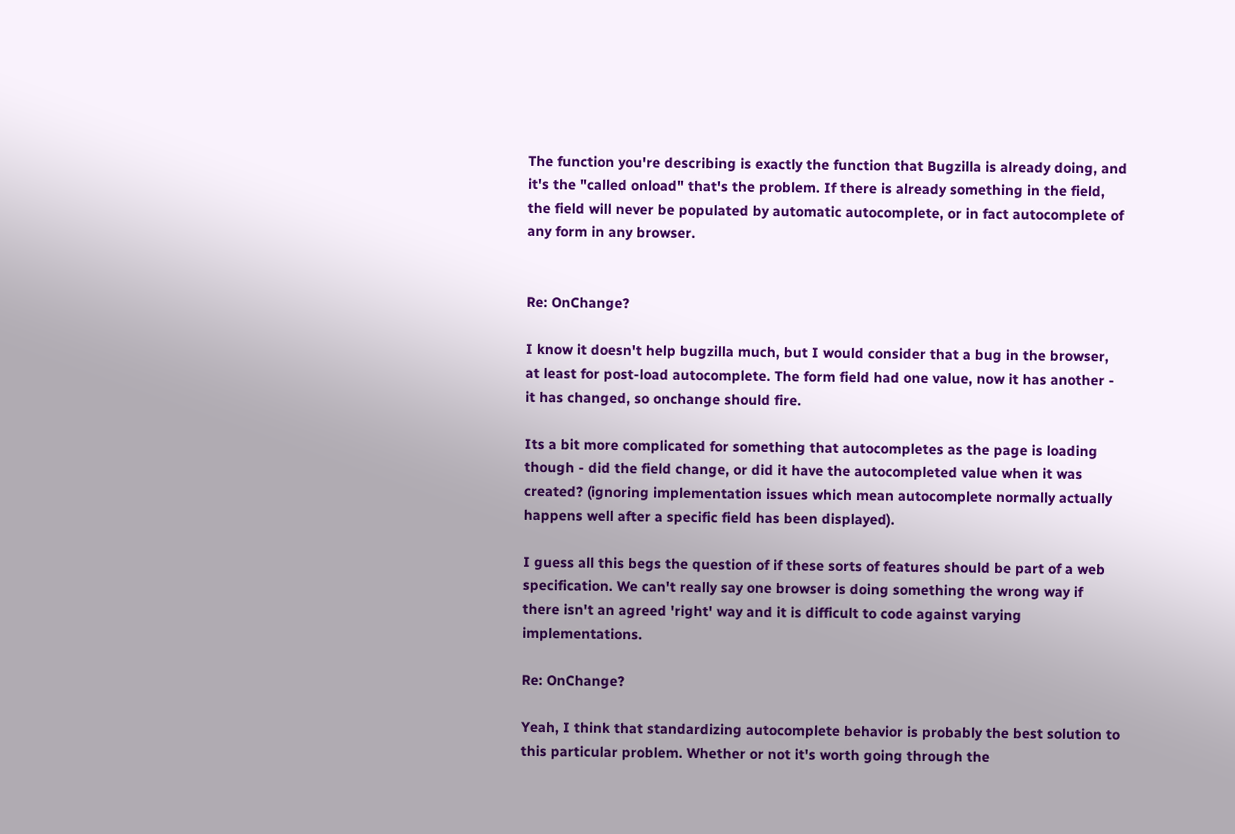The function you're describing is exactly the function that Bugzilla is already doing, and it's the "called onload" that's the problem. If there is already something in the field, the field will never be populated by automatic autocomplete, or in fact autocomplete of any form in any browser.


Re: OnChange?

I know it doesn't help bugzilla much, but I would consider that a bug in the browser, at least for post-load autocomplete. The form field had one value, now it has another - it has changed, so onchange should fire.

Its a bit more complicated for something that autocompletes as the page is loading though - did the field change, or did it have the autocompleted value when it was created? (ignoring implementation issues which mean autocomplete normally actually happens well after a specific field has been displayed).

I guess all this begs the question of if these sorts of features should be part of a web specification. We can't really say one browser is doing something the wrong way if there isn't an agreed 'right' way and it is difficult to code against varying implementations.

Re: OnChange?

Yeah, I think that standardizing autocomplete behavior is probably the best solution to this particular problem. Whether or not it's worth going through the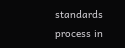standards process in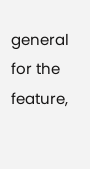general for the feature,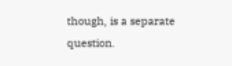though, is a separate question.